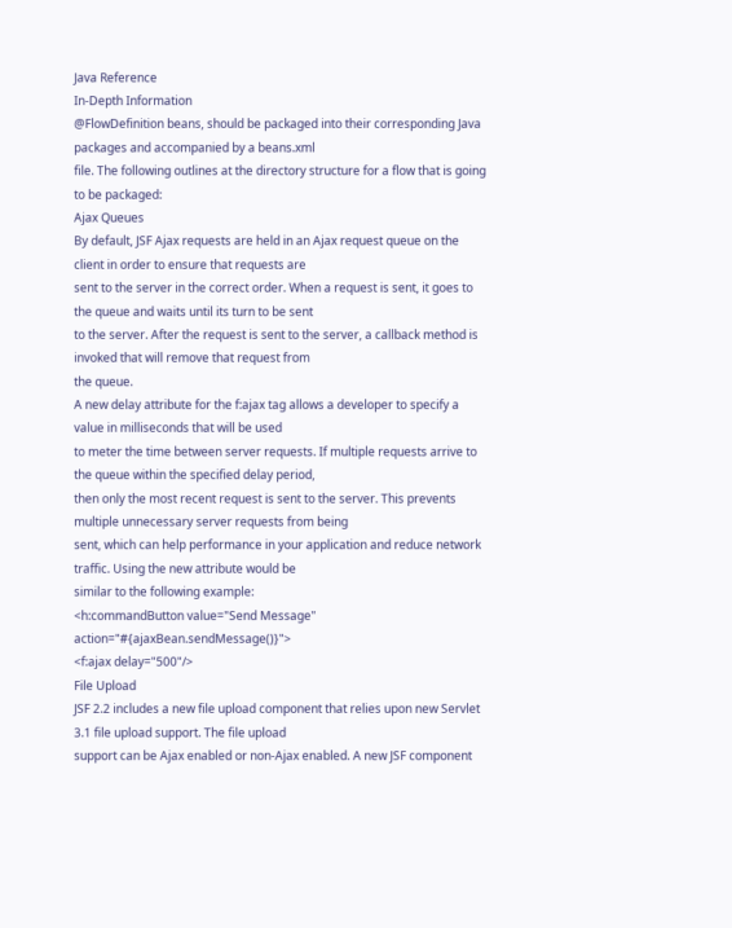Java Reference
In-Depth Information
@FlowDefinition beans, should be packaged into their corresponding Java packages and accompanied by a beans.xml
file. The following outlines at the directory structure for a flow that is going to be packaged:
Ajax Queues
By default, JSF Ajax requests are held in an Ajax request queue on the client in order to ensure that requests are
sent to the server in the correct order. When a request is sent, it goes to the queue and waits until its turn to be sent
to the server. After the request is sent to the server, a callback method is invoked that will remove that request from
the queue.
A new delay attribute for the f:ajax tag allows a developer to specify a value in milliseconds that will be used
to meter the time between server requests. If multiple requests arrive to the queue within the specified delay period,
then only the most recent request is sent to the server. This prevents multiple unnecessary server requests from being
sent, which can help performance in your application and reduce network traffic. Using the new attribute would be
similar to the following example:
<h:commandButton value="Send Message" action="#{ajaxBean.sendMessage()}">
<f:ajax delay="500"/>
File Upload
JSF 2.2 includes a new file upload component that relies upon new Servlet 3.1 file upload support. The file upload
support can be Ajax enabled or non-Ajax enabled. A new JSF component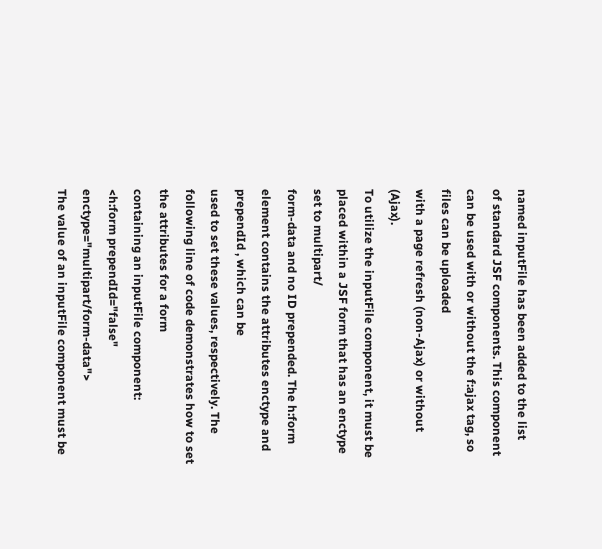named inputFile has been added to the list
of standard JSF components. This component can be used with or without the f:ajax tag, so files can be uploaded
with a page refresh (non-Ajax) or without (Ajax).
To utilize the inputFile component, it must be placed within a JSF form that has an enctype set to multipart/
form-data and no ID prepended. The h:form element contains the attributes enctype and prependId , which can be
used to set these values, respectively. The following line of code demonstrates how to set the attributes for a form
containing an inputFile component:
<h:form prependId="false" enctype="multipart/form-data">
The value of an inputFile component must be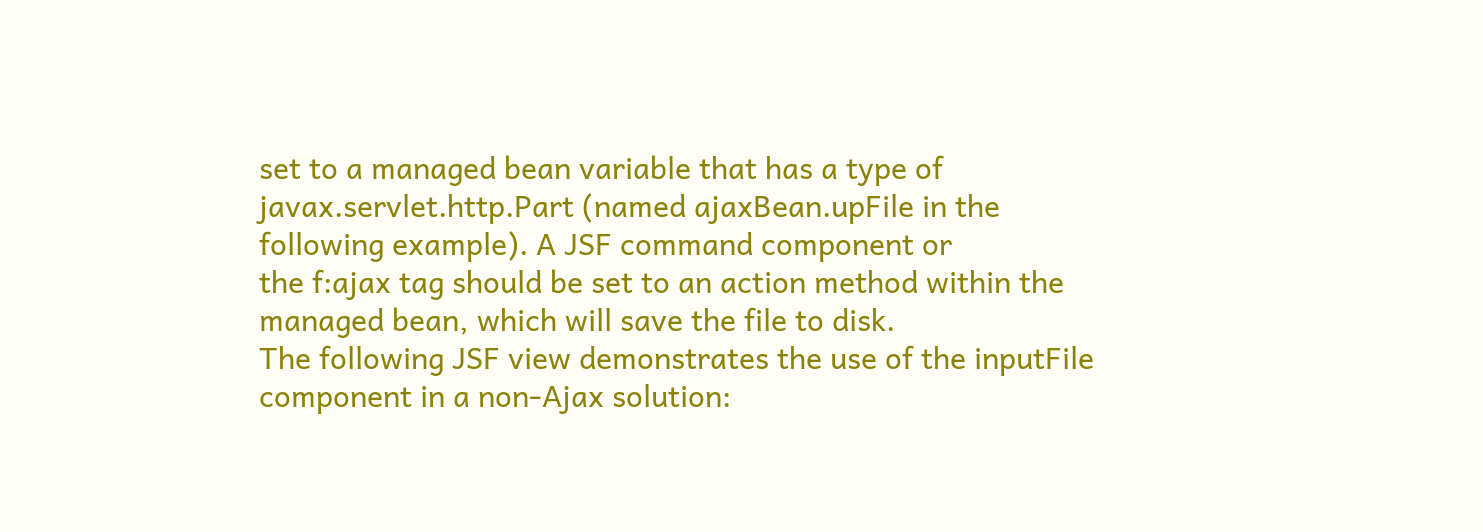set to a managed bean variable that has a type of
javax.servlet.http.Part (named ajaxBean.upFile in the following example). A JSF command component or
the f:ajax tag should be set to an action method within the managed bean, which will save the file to disk.
The following JSF view demonstrates the use of the inputFile component in a non-Ajax solution: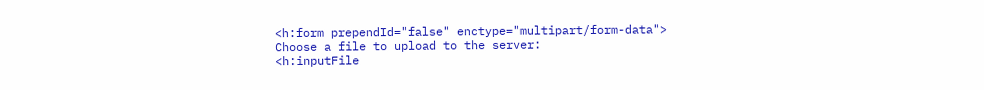<h:form prependId="false" enctype="multipart/form-data">
Choose a file to upload to the server:
<h:inputFile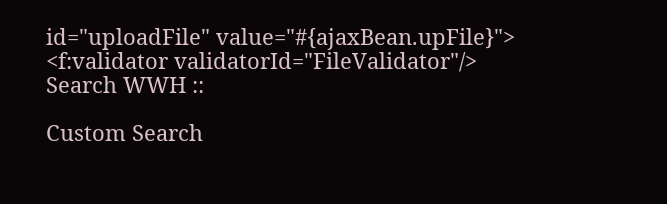id="uploadFile" value="#{ajaxBean.upFile}">
<f:validator validatorId="FileValidator"/>
Search WWH ::

Custom Search